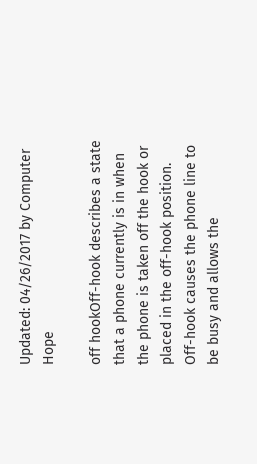Updated: 04/26/2017 by Computer Hope

off hookOff-hook describes a state that a phone currently is in when the phone is taken off the hook or placed in the off-hook position. Off-hook causes the phone line to be busy and allows the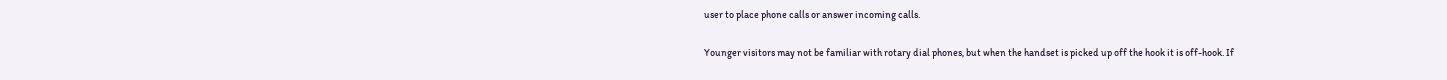user to place phone calls or answer incoming calls.

Younger visitors may not be familiar with rotary dial phones, but when the handset is picked up off the hook it is off-hook. If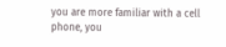you are more familiar with a cell phone, you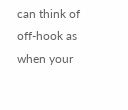can think of off-hook as when your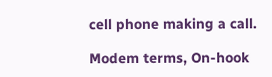cell phone making a call.

Modem terms, On-hook